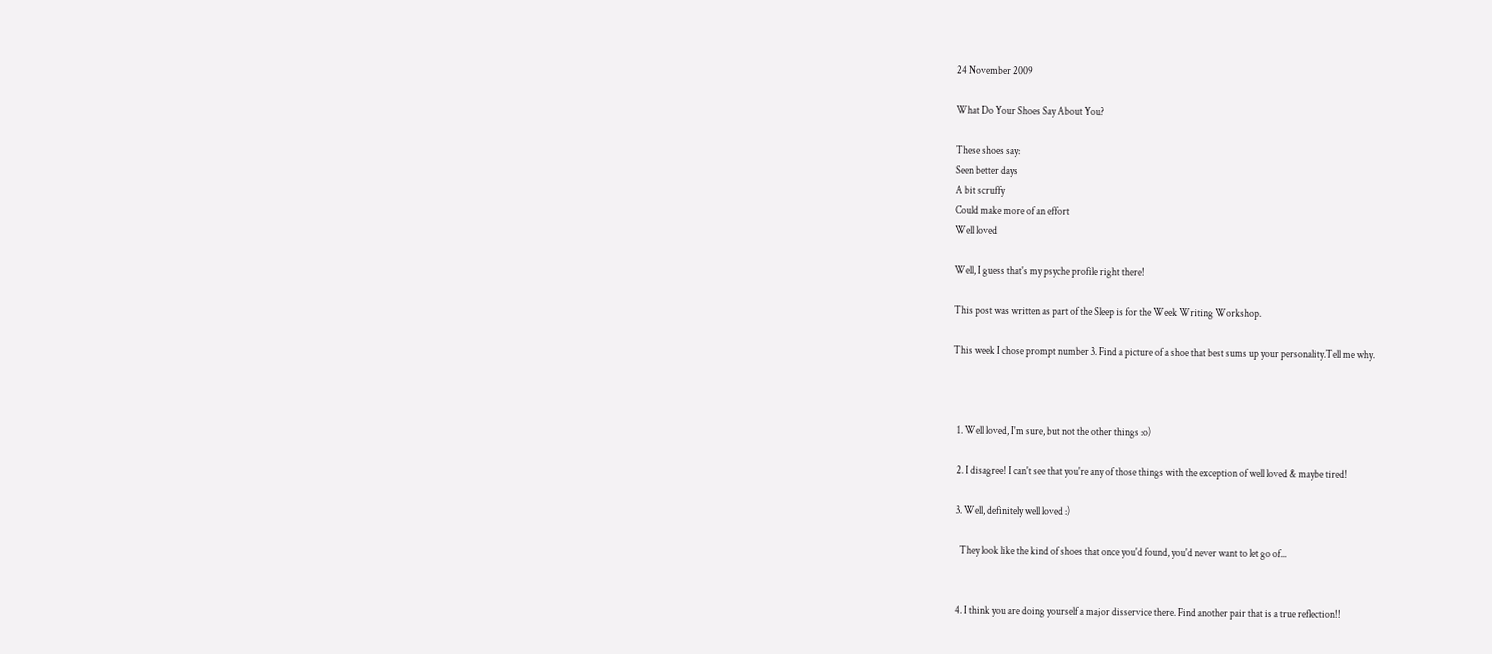24 November 2009

What Do Your Shoes Say About You?

These shoes say:
Seen better days
A bit scruffy
Could make more of an effort
Well loved

Well, I guess that's my psyche profile right there!

This post was written as part of the Sleep is for the Week Writing Workshop.

This week I chose prompt number 3. Find a picture of a shoe that best sums up your personality.Tell me why.



  1. Well loved, I'm sure, but not the other things :o)

  2. I disagree! I can't see that you're any of those things with the exception of well loved & maybe tired!

  3. Well, definitely well loved :)

    They look like the kind of shoes that once you'd found, you'd never want to let go of...


  4. I think you are doing yourself a major disservice there. Find another pair that is a true reflection!!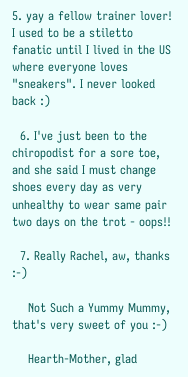5. yay a fellow trainer lover! I used to be a stiletto fanatic until I lived in the US where everyone loves "sneakers". I never looked back :)

  6. I've just been to the chiropodist for a sore toe, and she said I must change shoes every day as very unhealthy to wear same pair two days on the trot - oops!!

  7. Really Rachel, aw, thanks :-)

    Not Such a Yummy Mummy, that's very sweet of you :-)

    Hearth-Mother, glad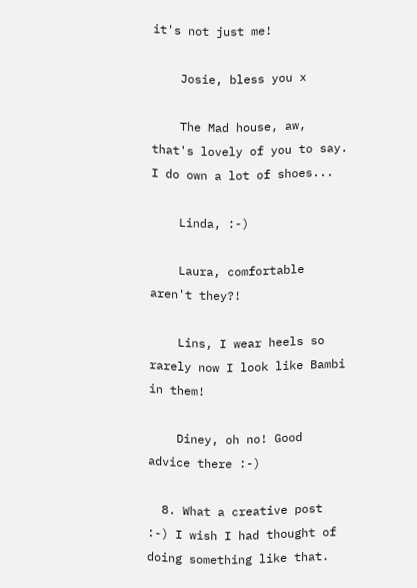it's not just me!

    Josie, bless you x

    The Mad house, aw, that's lovely of you to say. I do own a lot of shoes...

    Linda, :-)

    Laura, comfortable aren't they?!

    Lins, I wear heels so rarely now I look like Bambi in them!

    Diney, oh no! Good advice there :-)

  8. What a creative post :-) I wish I had thought of doing something like that.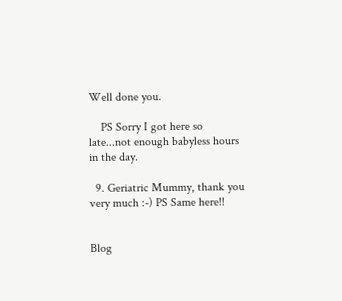Well done you.

    PS Sorry I got here so late...not enough babyless hours in the day.

  9. Geriatric Mummy, thank you very much :-) PS Same here!!


Blog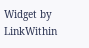Widget by LinkWithin